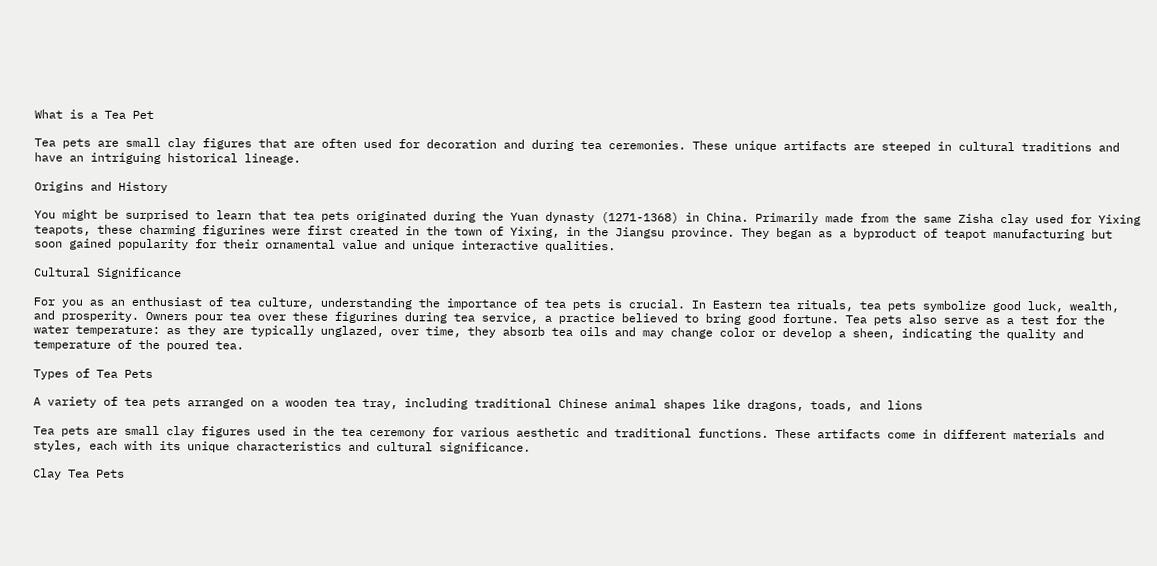What is a Tea Pet

Tea pets are small clay figures that are often used for decoration and during tea ceremonies. These unique artifacts are steeped in cultural traditions and have an intriguing historical lineage.

Origins and History

You might be surprised to learn that tea pets originated during the Yuan dynasty (1271-1368) in China. Primarily made from the same Zisha clay used for Yixing teapots, these charming figurines were first created in the town of Yixing, in the Jiangsu province. They began as a byproduct of teapot manufacturing but soon gained popularity for their ornamental value and unique interactive qualities.

Cultural Significance

For you as an enthusiast of tea culture, understanding the importance of tea pets is crucial. In Eastern tea rituals, tea pets symbolize good luck, wealth, and prosperity. Owners pour tea over these figurines during tea service, a practice believed to bring good fortune. Tea pets also serve as a test for the water temperature: as they are typically unglazed, over time, they absorb tea oils and may change color or develop a sheen, indicating the quality and temperature of the poured tea.

Types of Tea Pets

A variety of tea pets arranged on a wooden tea tray, including traditional Chinese animal shapes like dragons, toads, and lions

Tea pets are small clay figures used in the tea ceremony for various aesthetic and traditional functions. These artifacts come in different materials and styles, each with its unique characteristics and cultural significance.

Clay Tea Pets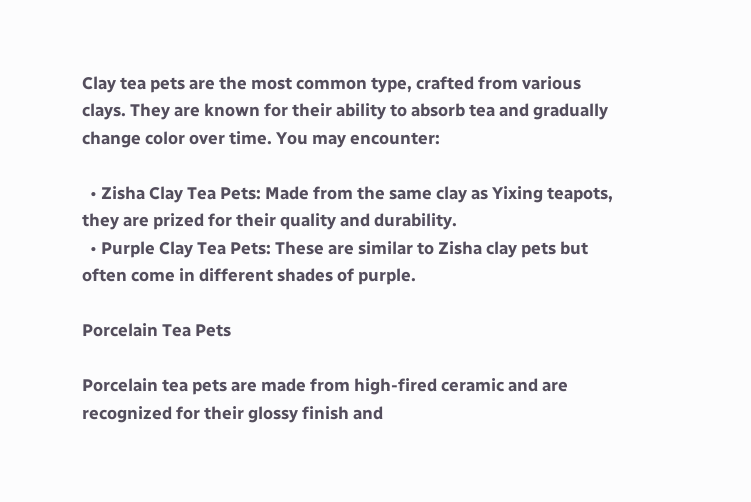Clay tea pets are the most common type, crafted from various clays. They are known for their ability to absorb tea and gradually change color over time. You may encounter:

  • Zisha Clay Tea Pets: Made from the same clay as Yixing teapots, they are prized for their quality and durability.
  • Purple Clay Tea Pets: These are similar to Zisha clay pets but often come in different shades of purple.

Porcelain Tea Pets

Porcelain tea pets are made from high-fired ceramic and are recognized for their glossy finish and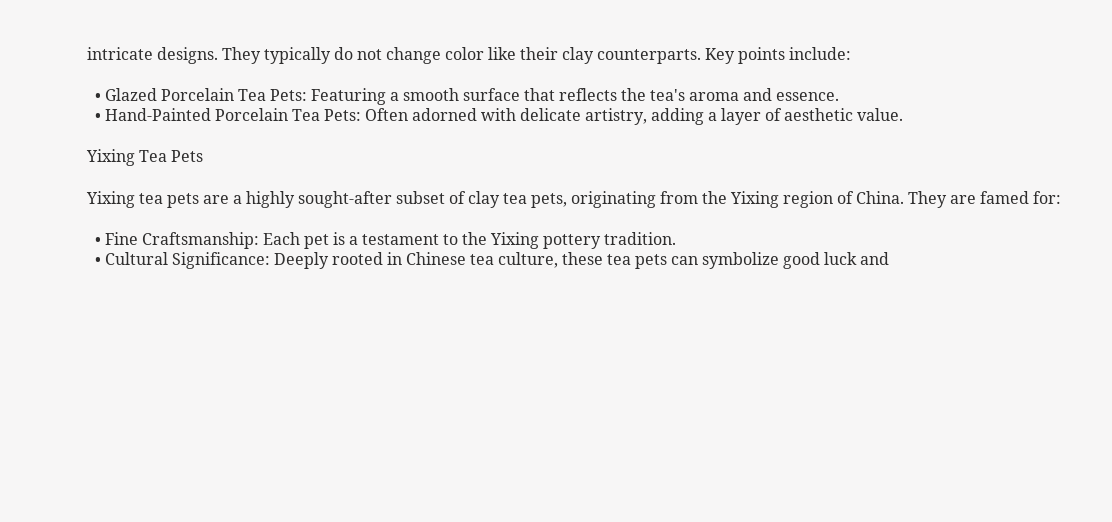intricate designs. They typically do not change color like their clay counterparts. Key points include:

  • Glazed Porcelain Tea Pets: Featuring a smooth surface that reflects the tea's aroma and essence.
  • Hand-Painted Porcelain Tea Pets: Often adorned with delicate artistry, adding a layer of aesthetic value.

Yixing Tea Pets

Yixing tea pets are a highly sought-after subset of clay tea pets, originating from the Yixing region of China. They are famed for:

  • Fine Craftsmanship: Each pet is a testament to the Yixing pottery tradition.
  • Cultural Significance: Deeply rooted in Chinese tea culture, these tea pets can symbolize good luck and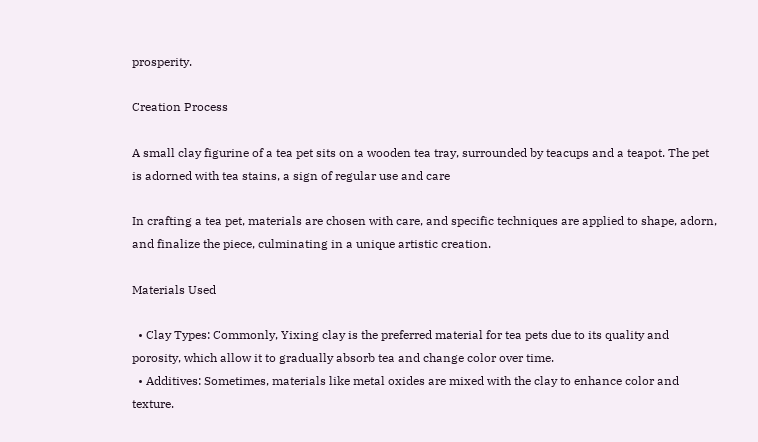prosperity.

Creation Process

A small clay figurine of a tea pet sits on a wooden tea tray, surrounded by teacups and a teapot. The pet is adorned with tea stains, a sign of regular use and care

In crafting a tea pet, materials are chosen with care, and specific techniques are applied to shape, adorn, and finalize the piece, culminating in a unique artistic creation.

Materials Used

  • Clay Types: Commonly, Yixing clay is the preferred material for tea pets due to its quality and porosity, which allow it to gradually absorb tea and change color over time.
  • Additives: Sometimes, materials like metal oxides are mixed with the clay to enhance color and texture.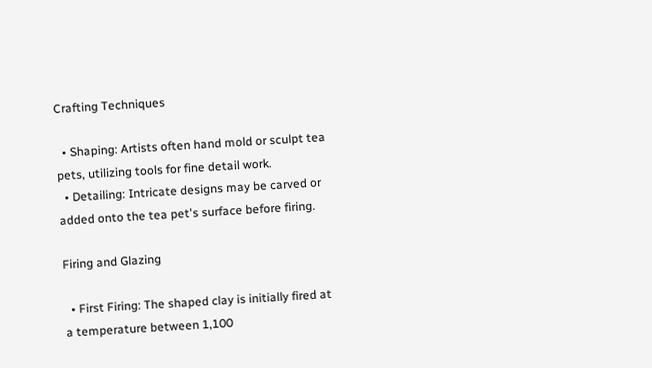Crafting Techniques

  • Shaping: Artists often hand mold or sculpt tea pets, utilizing tools for fine detail work.
  • Detailing: Intricate designs may be carved or added onto the tea pet's surface before firing.

Firing and Glazing

  • First Firing: The shaped clay is initially fired at a temperature between 1,100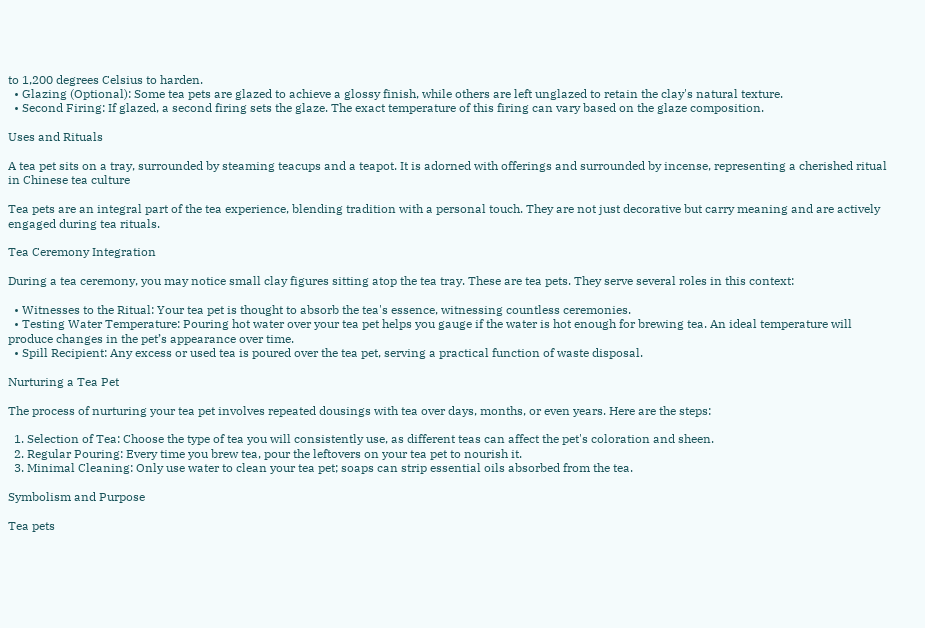to 1,200 degrees Celsius to harden.
  • Glazing (Optional): Some tea pets are glazed to achieve a glossy finish, while others are left unglazed to retain the clay's natural texture.
  • Second Firing: If glazed, a second firing sets the glaze. The exact temperature of this firing can vary based on the glaze composition.

Uses and Rituals

A tea pet sits on a tray, surrounded by steaming teacups and a teapot. It is adorned with offerings and surrounded by incense, representing a cherished ritual in Chinese tea culture

Tea pets are an integral part of the tea experience, blending tradition with a personal touch. They are not just decorative but carry meaning and are actively engaged during tea rituals.

Tea Ceremony Integration

During a tea ceremony, you may notice small clay figures sitting atop the tea tray. These are tea pets. They serve several roles in this context:

  • Witnesses to the Ritual: Your tea pet is thought to absorb the tea's essence, witnessing countless ceremonies.
  • Testing Water Temperature: Pouring hot water over your tea pet helps you gauge if the water is hot enough for brewing tea. An ideal temperature will produce changes in the pet’s appearance over time.
  • Spill Recipient: Any excess or used tea is poured over the tea pet, serving a practical function of waste disposal.

Nurturing a Tea Pet

The process of nurturing your tea pet involves repeated dousings with tea over days, months, or even years. Here are the steps:

  1. Selection of Tea: Choose the type of tea you will consistently use, as different teas can affect the pet's coloration and sheen.
  2. Regular Pouring: Every time you brew tea, pour the leftovers on your tea pet to nourish it.
  3. Minimal Cleaning: Only use water to clean your tea pet; soaps can strip essential oils absorbed from the tea.

Symbolism and Purpose

Tea pets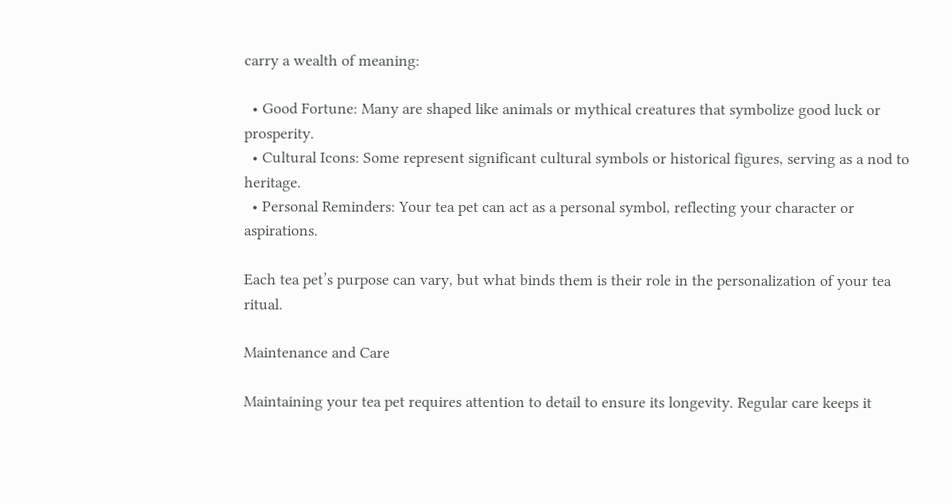carry a wealth of meaning:

  • Good Fortune: Many are shaped like animals or mythical creatures that symbolize good luck or prosperity.
  • Cultural Icons: Some represent significant cultural symbols or historical figures, serving as a nod to heritage.
  • Personal Reminders: Your tea pet can act as a personal symbol, reflecting your character or aspirations.

Each tea pet’s purpose can vary, but what binds them is their role in the personalization of your tea ritual.

Maintenance and Care

Maintaining your tea pet requires attention to detail to ensure its longevity. Regular care keeps it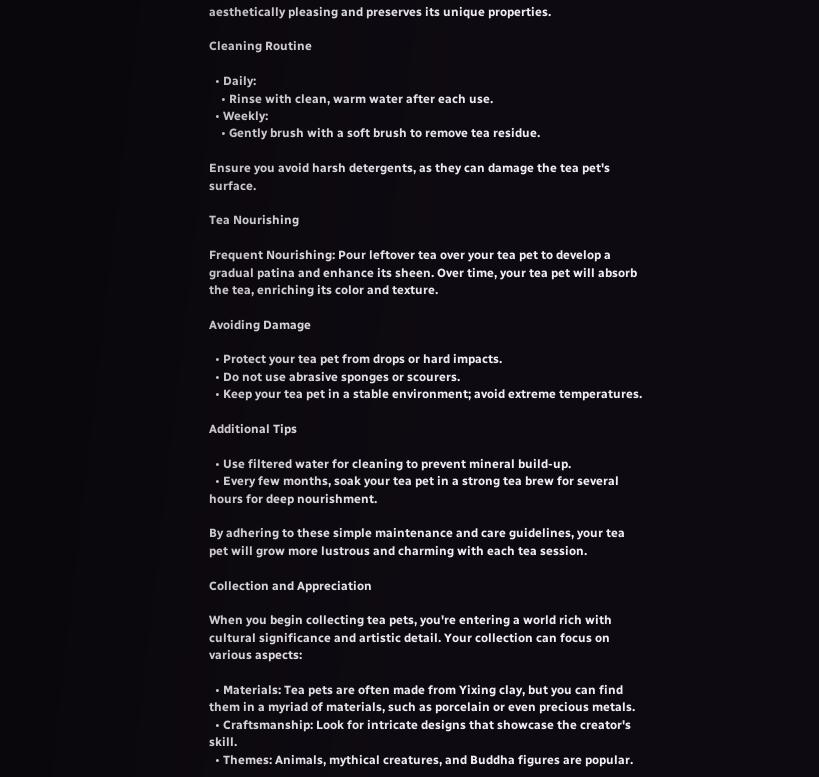aesthetically pleasing and preserves its unique properties.

Cleaning Routine

  • Daily:
    • Rinse with clean, warm water after each use.
  • Weekly:
    • Gently brush with a soft brush to remove tea residue.

Ensure you avoid harsh detergents, as they can damage the tea pet's surface.

Tea Nourishing

Frequent Nourishing: Pour leftover tea over your tea pet to develop a gradual patina and enhance its sheen. Over time, your tea pet will absorb the tea, enriching its color and texture.

Avoiding Damage

  • Protect your tea pet from drops or hard impacts.
  • Do not use abrasive sponges or scourers.
  • Keep your tea pet in a stable environment; avoid extreme temperatures.

Additional Tips

  • Use filtered water for cleaning to prevent mineral build-up.
  • Every few months, soak your tea pet in a strong tea brew for several hours for deep nourishment.

By adhering to these simple maintenance and care guidelines, your tea pet will grow more lustrous and charming with each tea session.

Collection and Appreciation

When you begin collecting tea pets, you're entering a world rich with cultural significance and artistic detail. Your collection can focus on various aspects:

  • Materials: Tea pets are often made from Yixing clay, but you can find them in a myriad of materials, such as porcelain or even precious metals.
  • Craftsmanship: Look for intricate designs that showcase the creator's skill.
  • Themes: Animals, mythical creatures, and Buddha figures are popular.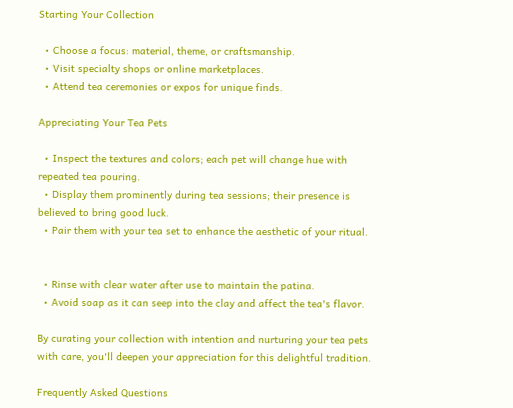Starting Your Collection

  • Choose a focus: material, theme, or craftsmanship.
  • Visit specialty shops or online marketplaces.
  • Attend tea ceremonies or expos for unique finds.

Appreciating Your Tea Pets

  • Inspect the textures and colors; each pet will change hue with repeated tea pouring.
  • Display them prominently during tea sessions; their presence is believed to bring good luck.
  • Pair them with your tea set to enhance the aesthetic of your ritual.


  • Rinse with clear water after use to maintain the patina.
  • Avoid soap as it can seep into the clay and affect the tea's flavor.

By curating your collection with intention and nurturing your tea pets with care, you'll deepen your appreciation for this delightful tradition.

Frequently Asked Questions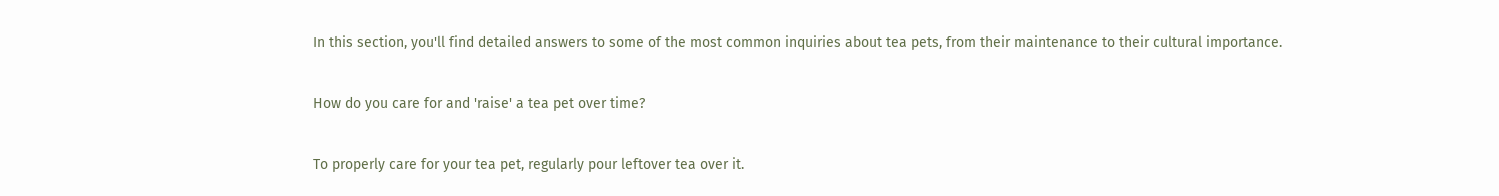In this section, you'll find detailed answers to some of the most common inquiries about tea pets, from their maintenance to their cultural importance.

How do you care for and 'raise' a tea pet over time?

To properly care for your tea pet, regularly pour leftover tea over it.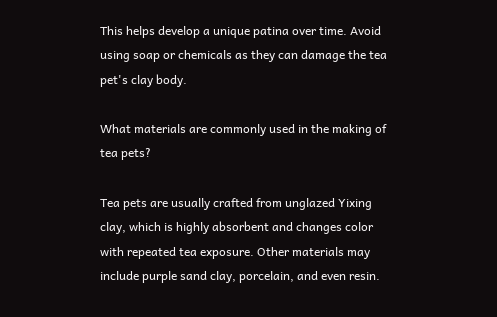This helps develop a unique patina over time. Avoid using soap or chemicals as they can damage the tea pet's clay body.

What materials are commonly used in the making of tea pets?

Tea pets are usually crafted from unglazed Yixing clay, which is highly absorbent and changes color with repeated tea exposure. Other materials may include purple sand clay, porcelain, and even resin.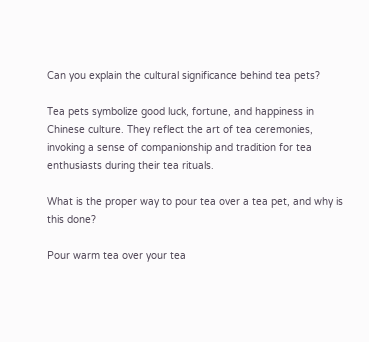Can you explain the cultural significance behind tea pets?

Tea pets symbolize good luck, fortune, and happiness in Chinese culture. They reflect the art of tea ceremonies, invoking a sense of companionship and tradition for tea enthusiasts during their tea rituals.

What is the proper way to pour tea over a tea pet, and why is this done?

Pour warm tea over your tea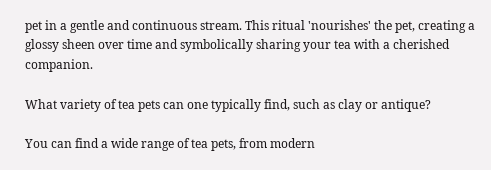pet in a gentle and continuous stream. This ritual 'nourishes' the pet, creating a glossy sheen over time and symbolically sharing your tea with a cherished companion.

What variety of tea pets can one typically find, such as clay or antique?

You can find a wide range of tea pets, from modern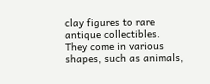clay figures to rare antique collectibles. They come in various shapes, such as animals,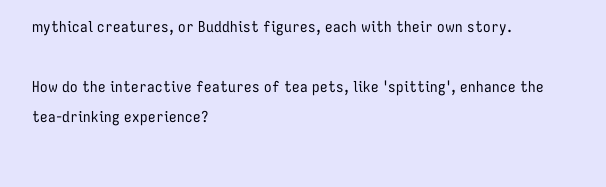mythical creatures, or Buddhist figures, each with their own story.

How do the interactive features of tea pets, like 'spitting', enhance the tea-drinking experience?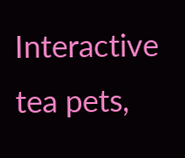Interactive tea pets,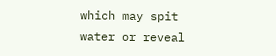which may spit water or reveal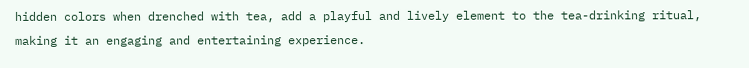hidden colors when drenched with tea, add a playful and lively element to the tea-drinking ritual, making it an engaging and entertaining experience.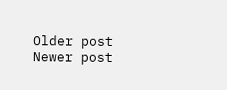Older post Newer post